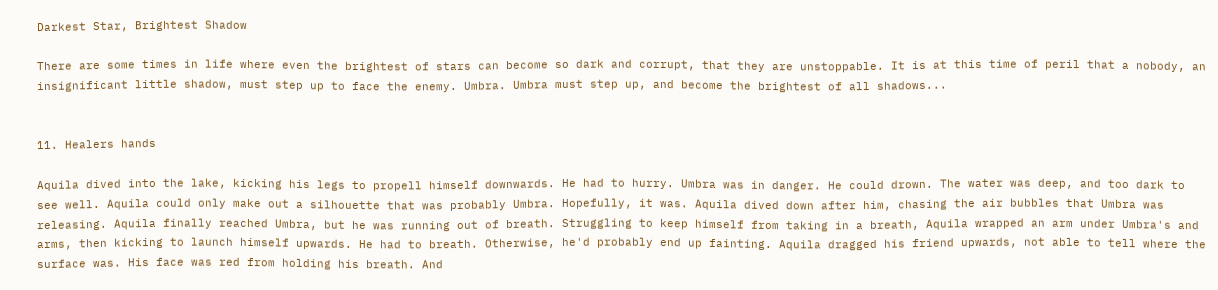Darkest Star, Brightest Shadow

There are some times in life where even the brightest of stars can become so dark and corrupt, that they are unstoppable. It is at this time of peril that a nobody, an insignificant little shadow, must step up to face the enemy. Umbra. Umbra must step up, and become the brightest of all shadows...


11. Healers hands

Aquila dived into the lake, kicking his legs to propell himself downwards. He had to hurry. Umbra was in danger. He could drown. The water was deep, and too dark to see well. Aquila could only make out a silhouette that was probably Umbra. Hopefully, it was. Aquila dived down after him, chasing the air bubbles that Umbra was releasing. Aquila finally reached Umbra, but he was running out of breath. Struggling to keep himself from taking in a breath, Aquila wrapped an arm under Umbra's and arms, then kicking to launch himself upwards. He had to breath. Otherwise, he'd probably end up fainting. Aquila dragged his friend upwards, not able to tell where the surface was. His face was red from holding his breath. And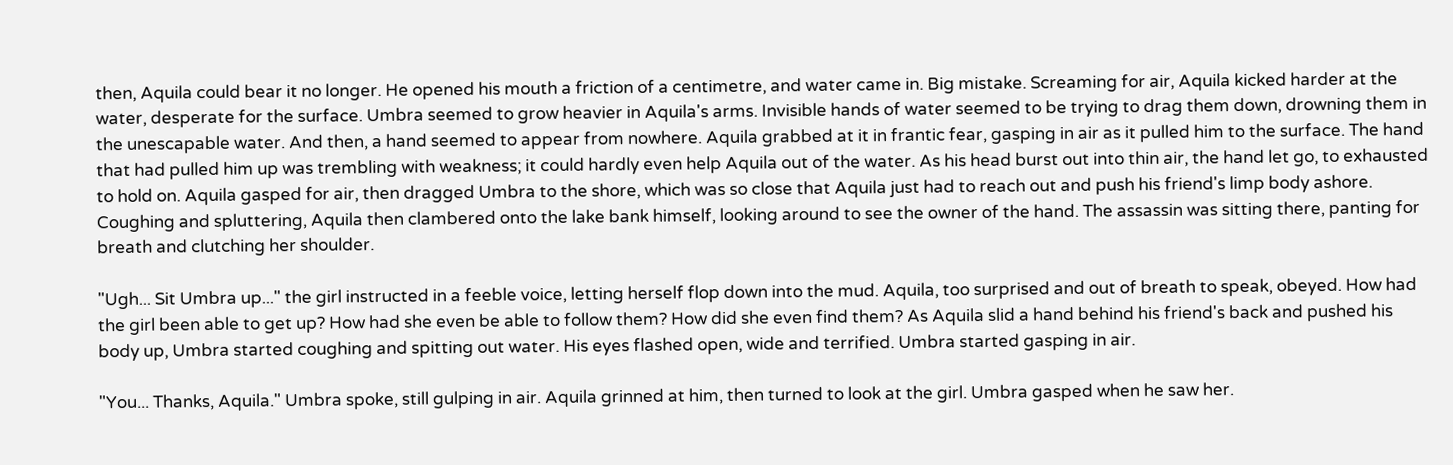then, Aquila could bear it no longer. He opened his mouth a friction of a centimetre, and water came in. Big mistake. Screaming for air, Aquila kicked harder at the water, desperate for the surface. Umbra seemed to grow heavier in Aquila's arms. Invisible hands of water seemed to be trying to drag them down, drowning them in the unescapable water. And then, a hand seemed to appear from nowhere. Aquila grabbed at it in frantic fear, gasping in air as it pulled him to the surface. The hand that had pulled him up was trembling with weakness; it could hardly even help Aquila out of the water. As his head burst out into thin air, the hand let go, to exhausted to hold on. Aquila gasped for air, then dragged Umbra to the shore, which was so close that Aquila just had to reach out and push his friend's limp body ashore. Coughing and spluttering, Aquila then clambered onto the lake bank himself, looking around to see the owner of the hand. The assassin was sitting there, panting for breath and clutching her shoulder.

"Ugh... Sit Umbra up..." the girl instructed in a feeble voice, letting herself flop down into the mud. Aquila, too surprised and out of breath to speak, obeyed. How had the girl been able to get up? How had she even be able to follow them? How did she even find them? As Aquila slid a hand behind his friend's back and pushed his body up, Umbra started coughing and spitting out water. His eyes flashed open, wide and terrified. Umbra started gasping in air.

"You... Thanks, Aquila." Umbra spoke, still gulping in air. Aquila grinned at him, then turned to look at the girl. Umbra gasped when he saw her.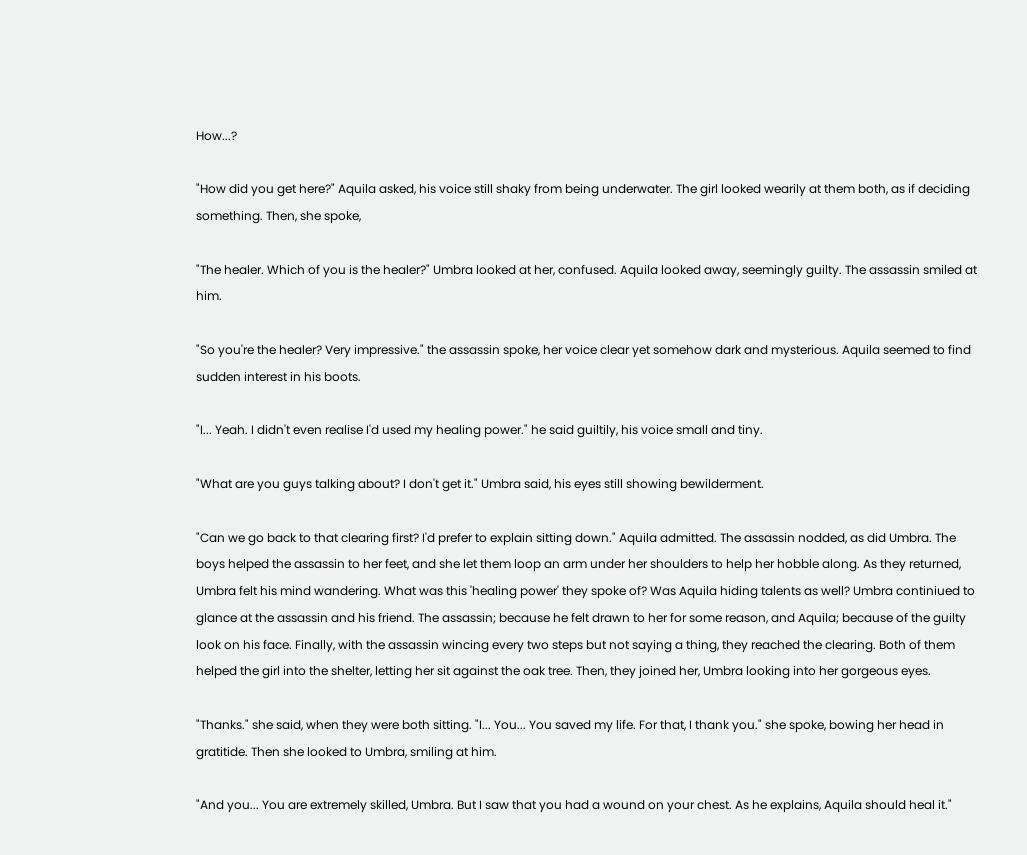How...?

"How did you get here?" Aquila asked, his voice still shaky from being underwater. The girl looked wearily at them both, as if deciding something. Then, she spoke,

"The healer. Which of you is the healer?" Umbra looked at her, confused. Aquila looked away, seemingly guilty. The assassin smiled at him.

"So you're the healer? Very impressive." the assassin spoke, her voice clear yet somehow dark and mysterious. Aquila seemed to find sudden interest in his boots.

"I... Yeah. I didn't even realise I'd used my healing power." he said guiltily, his voice small and tiny.

"What are you guys talking about? I don't get it." Umbra said, his eyes still showing bewilderment.

"Can we go back to that clearing first? I'd prefer to explain sitting down." Aquila admitted. The assassin nodded, as did Umbra. The boys helped the assassin to her feet, and she let them loop an arm under her shoulders to help her hobble along. As they returned, Umbra felt his mind wandering. What was this 'healing power' they spoke of? Was Aquila hiding talents as well? Umbra continiued to glance at the assassin and his friend. The assassin; because he felt drawn to her for some reason, and Aquila; because of the guilty look on his face. Finally, with the assassin wincing every two steps but not saying a thing, they reached the clearing. Both of them helped the girl into the shelter, letting her sit against the oak tree. Then, they joined her, Umbra looking into her gorgeous eyes.

"Thanks." she said, when they were both sitting. "I... You... You saved my life. For that, I thank you." she spoke, bowing her head in gratitide. Then she looked to Umbra, smiling at him.

"And you... You are extremely skilled, Umbra. But I saw that you had a wound on your chest. As he explains, Aquila should heal it."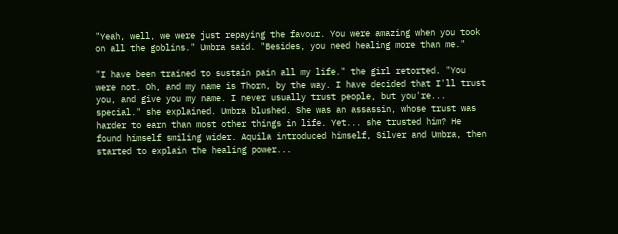"Yeah, well, we were just repaying the favour. You were amazing when you took on all the goblins." Umbra said. "Besides, you need healing more than me."

"I have been trained to sustain pain all my life." the girl retorted. "You were not. Oh, and my name is Thorn, by the way. I have decided that I'll trust you, and give you my name. I never usually trust people, but you're... special." she explained. Umbra blushed. She was an assassin, whose trust was harder to earn than most other things in life. Yet... she trusted him? He found himself smiling wider. Aquila introduced himself, Silver and Umbra, then started to explain the healing power...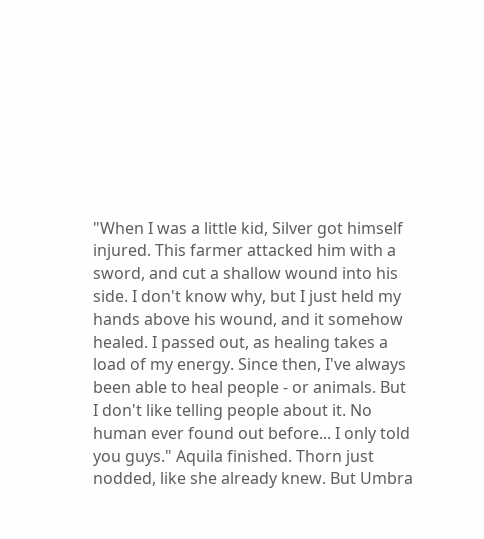"When I was a little kid, Silver got himself injured. This farmer attacked him with a sword, and cut a shallow wound into his side. I don't know why, but I just held my hands above his wound, and it somehow healed. I passed out, as healing takes a load of my energy. Since then, I've always been able to heal people - or animals. But I don't like telling people about it. No human ever found out before... I only told you guys." Aquila finished. Thorn just nodded, like she already knew. But Umbra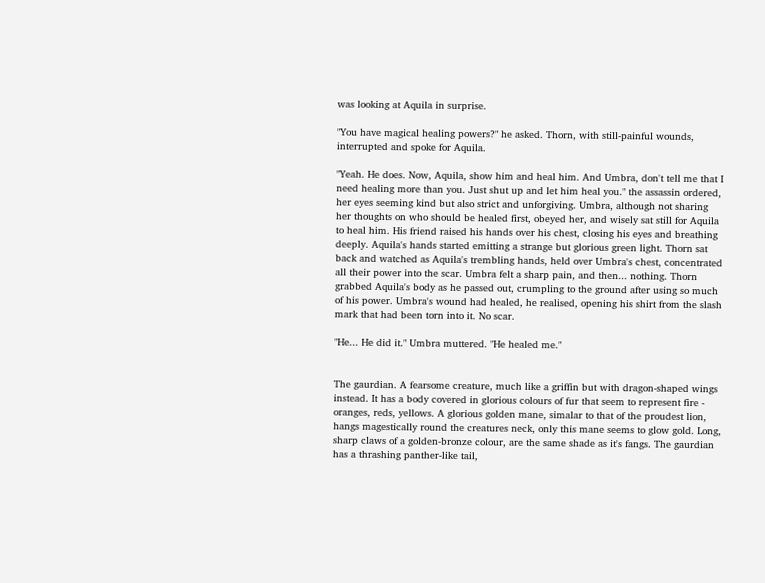was looking at Aquila in surprise.

"You have magical healing powers?" he asked. Thorn, with still-painful wounds, interrupted and spoke for Aquila.

"Yeah. He does. Now, Aquila, show him and heal him. And Umbra, don't tell me that I need healing more than you. Just shut up and let him heal you." the assassin ordered, her eyes seeming kind but also strict and unforgiving. Umbra, although not sharing her thoughts on who should be healed first, obeyed her, and wisely sat still for Aquila to heal him. His friend raised his hands over his chest, closing his eyes and breathing deeply. Aquila's hands started emitting a strange but glorious green light. Thorn sat back and watched as Aquila's trembling hands, held over Umbra's chest, concentrated all their power into the scar. Umbra felt a sharp pain, and then... nothing. Thorn grabbed Aquila's body as he passed out, crumpling to the ground after using so much of his power. Umbra's wound had healed, he realised, opening his shirt from the slash mark that had been torn into it. No scar.

"He... He did it." Umbra muttered. "He healed me."


The gaurdian. A fearsome creature, much like a griffin but with dragon-shaped wings instead. It has a body covered in glorious colours of fur that seem to represent fire - oranges, reds, yellows. A glorious golden mane, simalar to that of the proudest lion, hangs magestically round the creatures neck, only this mane seems to glow gold. Long, sharp claws of a golden-bronze colour, are the same shade as it's fangs. The gaurdian has a thrashing panther-like tail,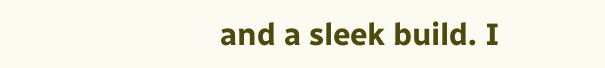and a sleek build. I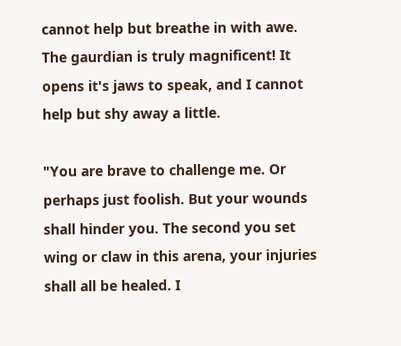cannot help but breathe in with awe. The gaurdian is truly magnificent! It opens it's jaws to speak, and I cannot help but shy away a little.

"You are brave to challenge me. Or perhaps just foolish. But your wounds shall hinder you. The second you set wing or claw in this arena, your injuries shall all be healed. I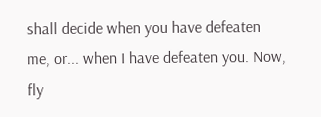shall decide when you have defeaten me, or... when I have defeaten you. Now, fly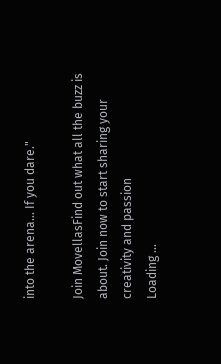into the arena... If you dare."

Join MovellasFind out what all the buzz is about. Join now to start sharing your creativity and passion
Loading ...